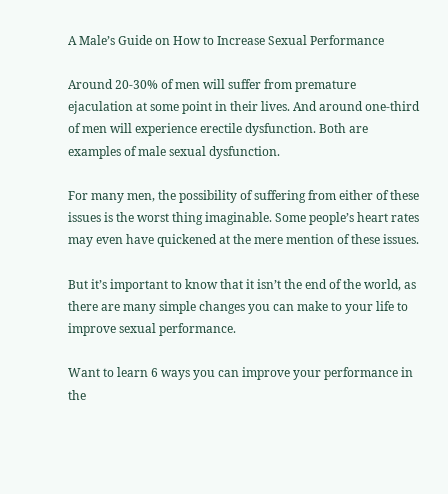A Male’s Guide on How to Increase Sexual Performance

Around 20-30% of men will suffer from premature ejaculation at some point in their lives. And around one-third of men will experience erectile dysfunction. Both are examples of male sexual dysfunction.

For many men, the possibility of suffering from either of these issues is the worst thing imaginable. Some people’s heart rates may even have quickened at the mere mention of these issues.

But it’s important to know that it isn’t the end of the world, as there are many simple changes you can make to your life to improve sexual performance.

Want to learn 6 ways you can improve your performance in the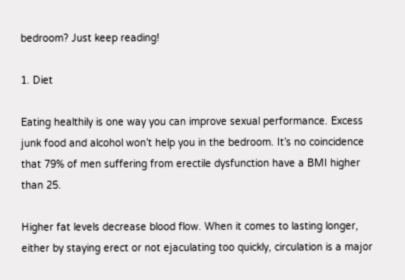bedroom? Just keep reading!

1. Diet

Eating healthily is one way you can improve sexual performance. Excess junk food and alcohol won’t help you in the bedroom. It’s no coincidence that 79% of men suffering from erectile dysfunction have a BMI higher than 25.

Higher fat levels decrease blood flow. When it comes to lasting longer, either by staying erect or not ejaculating too quickly, circulation is a major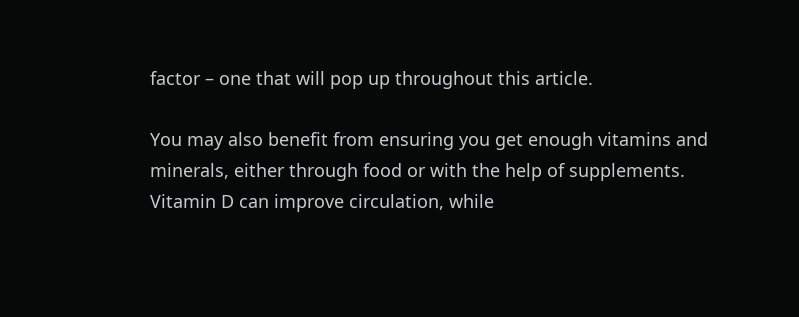factor – one that will pop up throughout this article.

You may also benefit from ensuring you get enough vitamins and minerals, either through food or with the help of supplements. Vitamin D can improve circulation, while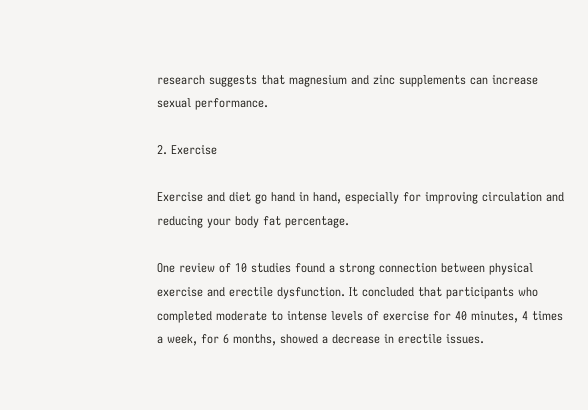research suggests that magnesium and zinc supplements can increase sexual performance.

2. Exercise

Exercise and diet go hand in hand, especially for improving circulation and reducing your body fat percentage.

One review of 10 studies found a strong connection between physical exercise and erectile dysfunction. It concluded that participants who completed moderate to intense levels of exercise for 40 minutes, 4 times a week, for 6 months, showed a decrease in erectile issues.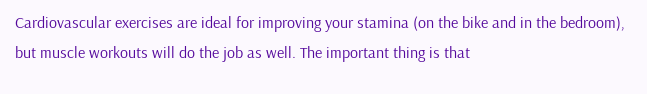Cardiovascular exercises are ideal for improving your stamina (on the bike and in the bedroom), but muscle workouts will do the job as well. The important thing is that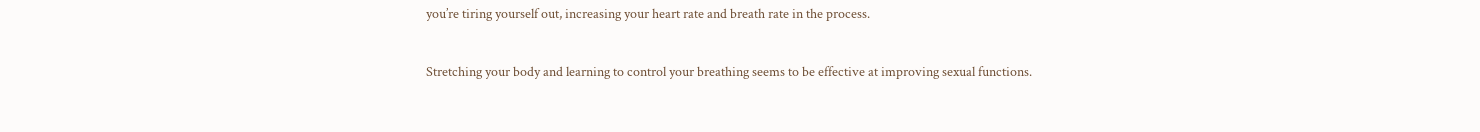you’re tiring yourself out, increasing your heart rate and breath rate in the process.


Stretching your body and learning to control your breathing seems to be effective at improving sexual functions.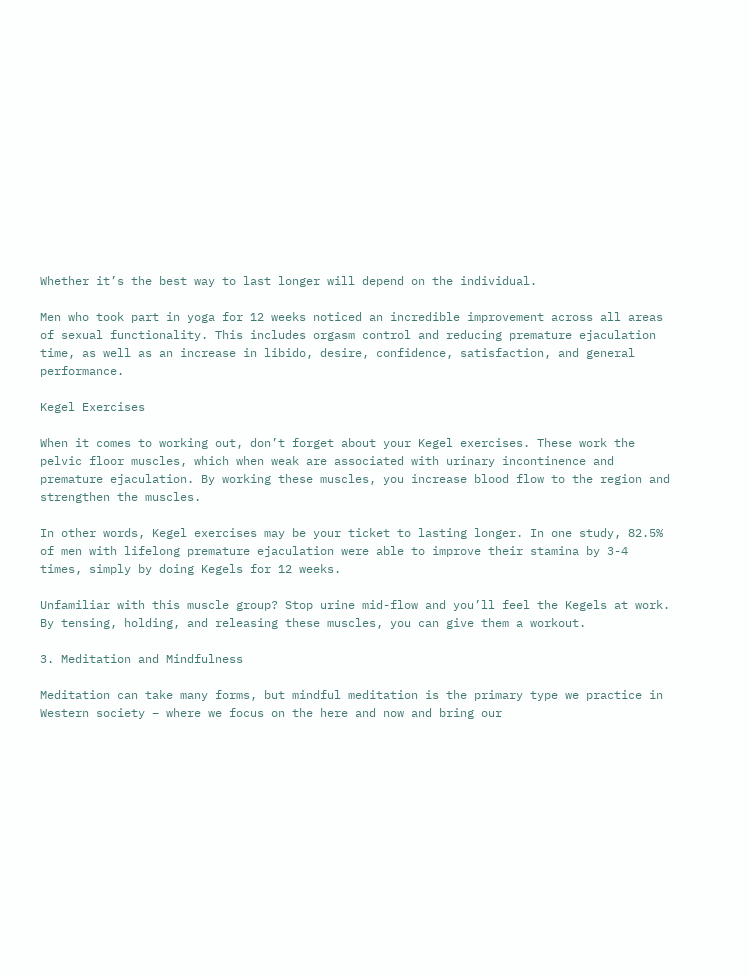Whether it’s the best way to last longer will depend on the individual.

Men who took part in yoga for 12 weeks noticed an incredible improvement across all areas of sexual functionality. This includes orgasm control and reducing premature ejaculation time, as well as an increase in libido, desire, confidence, satisfaction, and general performance.

Kegel Exercises

When it comes to working out, don’t forget about your Kegel exercises. These work the pelvic floor muscles, which when weak are associated with urinary incontinence and premature ejaculation. By working these muscles, you increase blood flow to the region and strengthen the muscles.

In other words, Kegel exercises may be your ticket to lasting longer. In one study, 82.5% of men with lifelong premature ejaculation were able to improve their stamina by 3-4 times, simply by doing Kegels for 12 weeks.

Unfamiliar with this muscle group? Stop urine mid-flow and you’ll feel the Kegels at work. By tensing, holding, and releasing these muscles, you can give them a workout.

3. Meditation and Mindfulness

Meditation can take many forms, but mindful meditation is the primary type we practice in Western society – where we focus on the here and now and bring our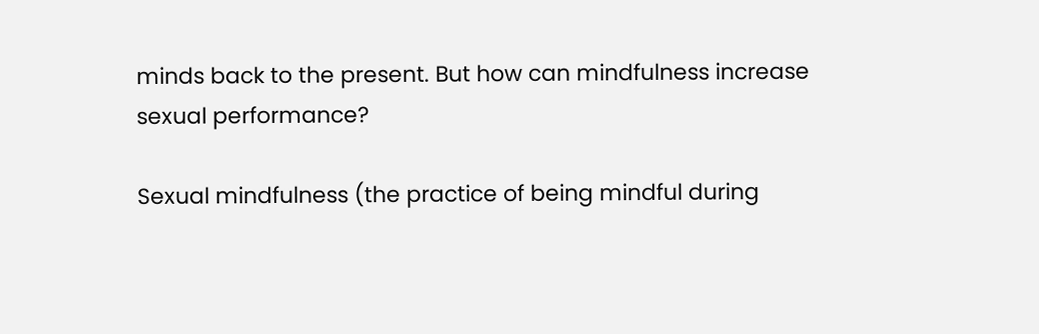minds back to the present. But how can mindfulness increase sexual performance?

Sexual mindfulness (the practice of being mindful during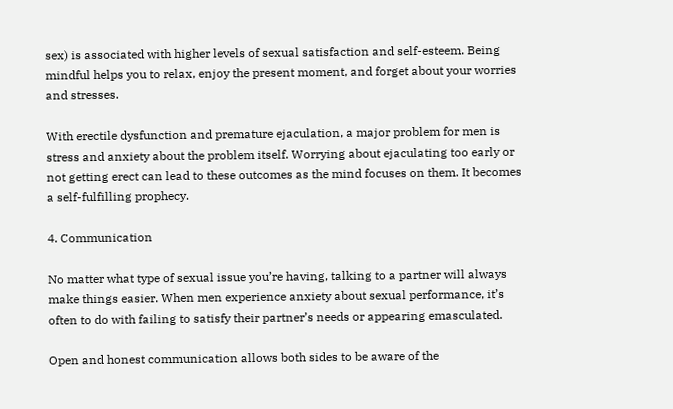sex) is associated with higher levels of sexual satisfaction and self-esteem. Being mindful helps you to relax, enjoy the present moment, and forget about your worries and stresses.

With erectile dysfunction and premature ejaculation, a major problem for men is stress and anxiety about the problem itself. Worrying about ejaculating too early or not getting erect can lead to these outcomes as the mind focuses on them. It becomes a self-fulfilling prophecy.

4. Communication

No matter what type of sexual issue you’re having, talking to a partner will always make things easier. When men experience anxiety about sexual performance, it’s often to do with failing to satisfy their partner’s needs or appearing emasculated.

Open and honest communication allows both sides to be aware of the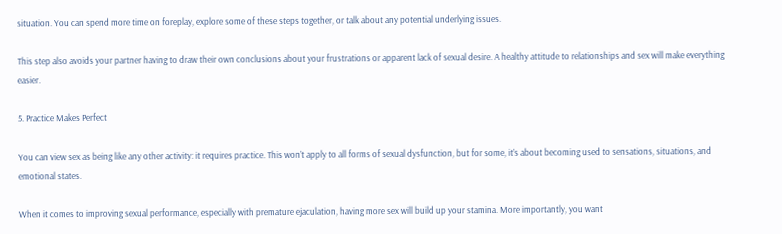situation. You can spend more time on foreplay, explore some of these steps together, or talk about any potential underlying issues.

This step also avoids your partner having to draw their own conclusions about your frustrations or apparent lack of sexual desire. A healthy attitude to relationships and sex will make everything easier.

5. Practice Makes Perfect

You can view sex as being like any other activity: it requires practice. This won’t apply to all forms of sexual dysfunction, but for some, it’s about becoming used to sensations, situations, and emotional states.

When it comes to improving sexual performance, especially with premature ejaculation, having more sex will build up your stamina. More importantly, you want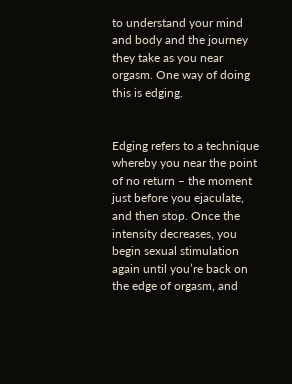to understand your mind and body and the journey they take as you near orgasm. One way of doing this is edging.


Edging refers to a technique whereby you near the point of no return – the moment just before you ejaculate, and then stop. Once the intensity decreases, you begin sexual stimulation again until you’re back on the edge of orgasm, and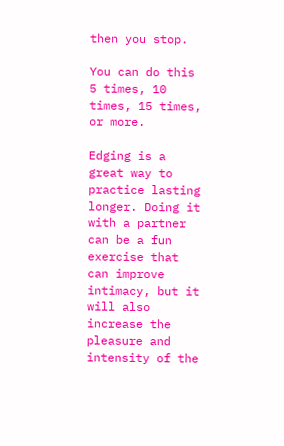then you stop.

You can do this 5 times, 10 times, 15 times, or more.

Edging is a great way to practice lasting longer. Doing it with a partner can be a fun exercise that can improve intimacy, but it will also increase the pleasure and intensity of the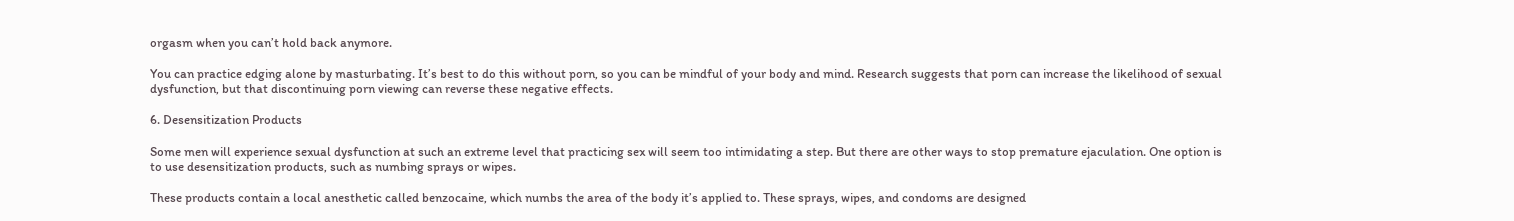orgasm when you can’t hold back anymore.

You can practice edging alone by masturbating. It’s best to do this without porn, so you can be mindful of your body and mind. Research suggests that porn can increase the likelihood of sexual dysfunction, but that discontinuing porn viewing can reverse these negative effects.

6. Desensitization Products

Some men will experience sexual dysfunction at such an extreme level that practicing sex will seem too intimidating a step. But there are other ways to stop premature ejaculation. One option is to use desensitization products, such as numbing sprays or wipes.

These products contain a local anesthetic called benzocaine, which numbs the area of the body it’s applied to. These sprays, wipes, and condoms are designed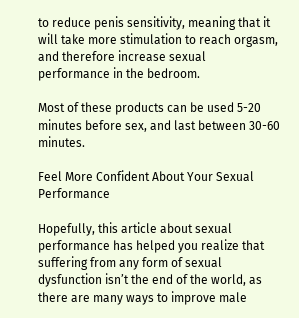to reduce penis sensitivity, meaning that it will take more stimulation to reach orgasm, and therefore increase sexual performance in the bedroom.

Most of these products can be used 5-20 minutes before sex, and last between 30-60 minutes.

Feel More Confident About Your Sexual Performance

Hopefully, this article about sexual performance has helped you realize that suffering from any form of sexual dysfunction isn’t the end of the world, as there are many ways to improve male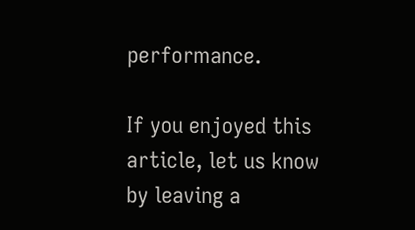performance.

If you enjoyed this article, let us know by leaving a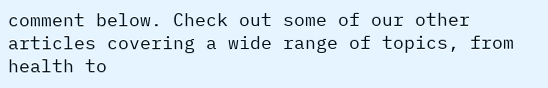comment below. Check out some of our other articles covering a wide range of topics, from health to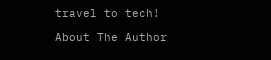travel to tech!

About The Author